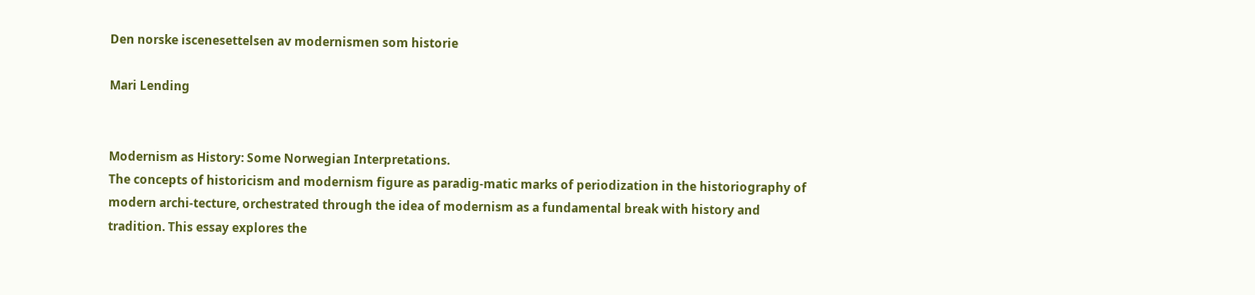Den norske iscenesettelsen av modernismen som historie

Mari Lending


Modernism as History: Some Norwegian Interpretations.
The concepts of historicism and modernism figure as paradig-matic marks of periodization in the historiography of modern archi-tecture, orchestrated through the idea of modernism as a fundamental break with history and tradition. This essay explores the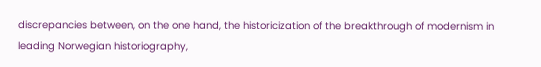discrepancies between, on the one hand, the historicization of the breakthrough of modernism in leading Norwegian historiography,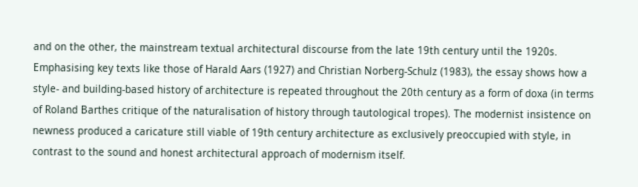and on the other, the mainstream textual architectural discourse from the late 19th century until the 1920s. Emphasising key texts like those of Harald Aars (1927) and Christian Norberg-Schulz (1983), the essay shows how a style- and building-based history of architecture is repeated throughout the 20th century as a form of doxa (in terms of Roland Barthes critique of the naturalisation of history through tautological tropes). The modernist insistence on newness produced a caricature still viable of 19th century architecture as exclusively preoccupied with style, in contrast to the sound and honest architectural approach of modernism itself.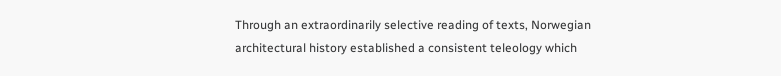Through an extraordinarily selective reading of texts, Norwegian architectural history established a consistent teleology which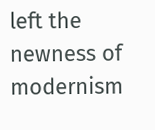left the newness of modernism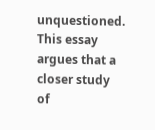unquestioned. This essay argues that a closer study of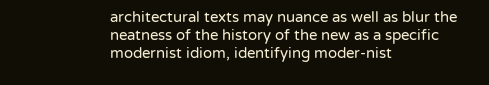architectural texts may nuance as well as blur the neatness of the history of the new as a specific modernist idiom, identifying moder-nist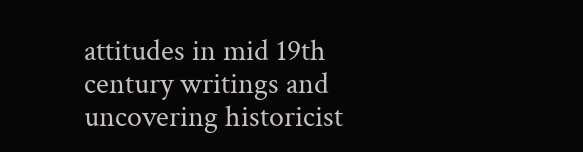attitudes in mid 19th century writings and uncovering historicist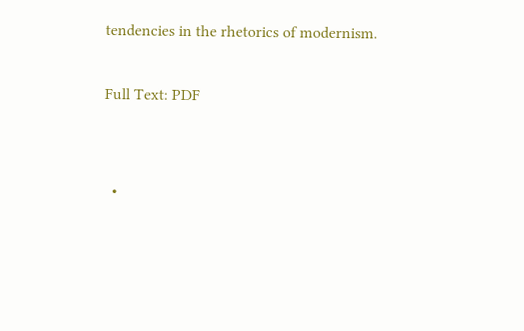tendencies in the rhetorics of modernism.

Full Text: PDF


  •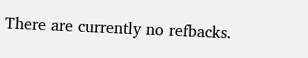There are currently no refbacks.